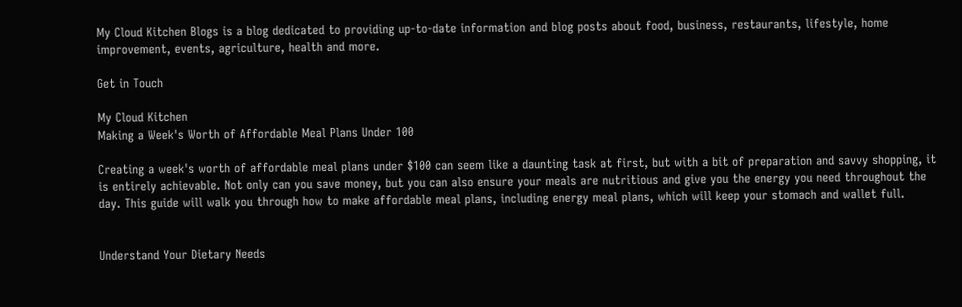My Cloud Kitchen Blogs is a blog dedicated to providing up-to-date information and blog posts about food, business, restaurants, lifestyle, home improvement, events, agriculture, health and more.

Get in Touch

My Cloud Kitchen
Making a Week's Worth of Affordable Meal Plans Under 100

Creating a week's worth of affordable meal plans under $100 can seem like a daunting task at first, but with a bit of preparation and savvy shopping, it is entirely achievable. Not only can you save money, but you can also ensure your meals are nutritious and give you the energy you need throughout the day. This guide will walk you through how to make affordable meal plans, including energy meal plans, which will keep your stomach and wallet full.


Understand Your Dietary Needs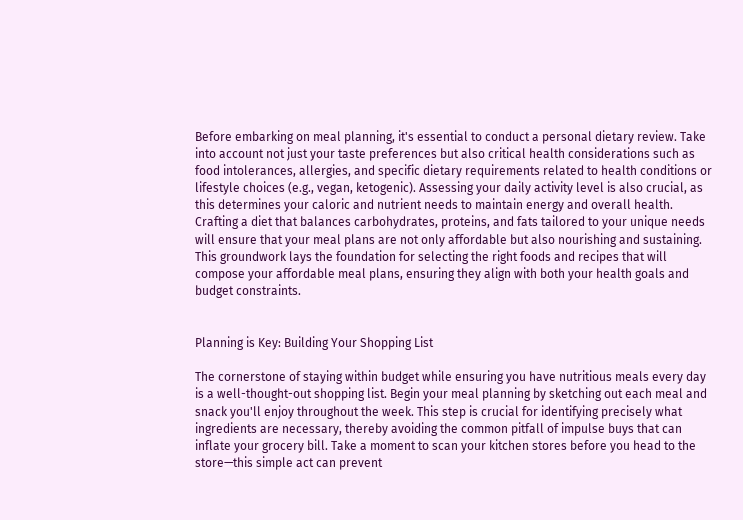Before embarking on meal planning, it's essential to conduct a personal dietary review. Take into account not just your taste preferences but also critical health considerations such as food intolerances, allergies, and specific dietary requirements related to health conditions or lifestyle choices (e.g., vegan, ketogenic). Assessing your daily activity level is also crucial, as this determines your caloric and nutrient needs to maintain energy and overall health. Crafting a diet that balances carbohydrates, proteins, and fats tailored to your unique needs will ensure that your meal plans are not only affordable but also nourishing and sustaining. This groundwork lays the foundation for selecting the right foods and recipes that will compose your affordable meal plans, ensuring they align with both your health goals and budget constraints.


Planning is Key: Building Your Shopping List

The cornerstone of staying within budget while ensuring you have nutritious meals every day is a well-thought-out shopping list. Begin your meal planning by sketching out each meal and snack you'll enjoy throughout the week. This step is crucial for identifying precisely what ingredients are necessary, thereby avoiding the common pitfall of impulse buys that can inflate your grocery bill. Take a moment to scan your kitchen stores before you head to the store—this simple act can prevent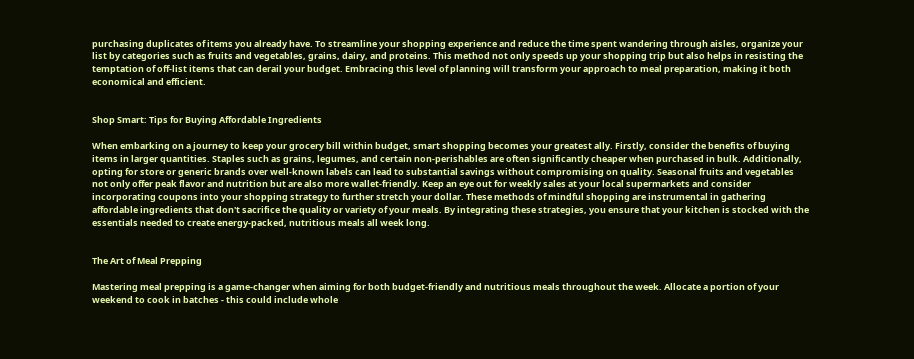purchasing duplicates of items you already have. To streamline your shopping experience and reduce the time spent wandering through aisles, organize your list by categories such as fruits and vegetables, grains, dairy, and proteins. This method not only speeds up your shopping trip but also helps in resisting the temptation of off-list items that can derail your budget. Embracing this level of planning will transform your approach to meal preparation, making it both economical and efficient.


Shop Smart: Tips for Buying Affordable Ingredients

When embarking on a journey to keep your grocery bill within budget, smart shopping becomes your greatest ally. Firstly, consider the benefits of buying items in larger quantities. Staples such as grains, legumes, and certain non-perishables are often significantly cheaper when purchased in bulk. Additionally, opting for store or generic brands over well-known labels can lead to substantial savings without compromising on quality. Seasonal fruits and vegetables not only offer peak flavor and nutrition but are also more wallet-friendly. Keep an eye out for weekly sales at your local supermarkets and consider incorporating coupons into your shopping strategy to further stretch your dollar. These methods of mindful shopping are instrumental in gathering affordable ingredients that don't sacrifice the quality or variety of your meals. By integrating these strategies, you ensure that your kitchen is stocked with the essentials needed to create energy-packed, nutritious meals all week long.


The Art of Meal Prepping

Mastering meal prepping is a game-changer when aiming for both budget-friendly and nutritious meals throughout the week. Allocate a portion of your weekend to cook in batches - this could include whole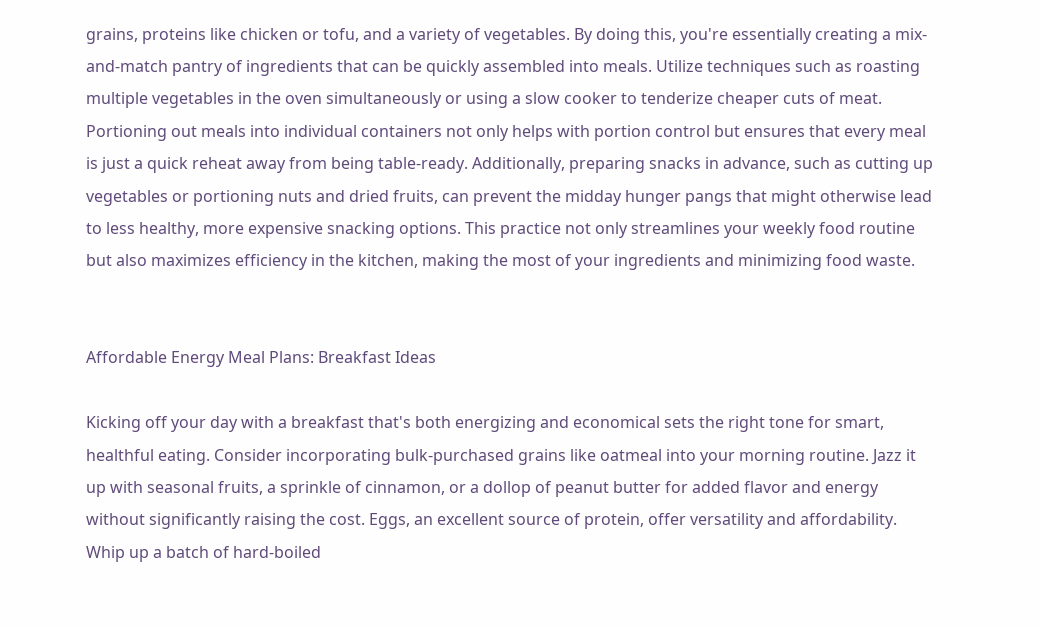grains, proteins like chicken or tofu, and a variety of vegetables. By doing this, you're essentially creating a mix-and-match pantry of ingredients that can be quickly assembled into meals. Utilize techniques such as roasting multiple vegetables in the oven simultaneously or using a slow cooker to tenderize cheaper cuts of meat. Portioning out meals into individual containers not only helps with portion control but ensures that every meal is just a quick reheat away from being table-ready. Additionally, preparing snacks in advance, such as cutting up vegetables or portioning nuts and dried fruits, can prevent the midday hunger pangs that might otherwise lead to less healthy, more expensive snacking options. This practice not only streamlines your weekly food routine but also maximizes efficiency in the kitchen, making the most of your ingredients and minimizing food waste.


Affordable Energy Meal Plans: Breakfast Ideas

Kicking off your day with a breakfast that's both energizing and economical sets the right tone for smart, healthful eating. Consider incorporating bulk-purchased grains like oatmeal into your morning routine. Jazz it up with seasonal fruits, a sprinkle of cinnamon, or a dollop of peanut butter for added flavor and energy without significantly raising the cost. Eggs, an excellent source of protein, offer versatility and affordability. Whip up a batch of hard-boiled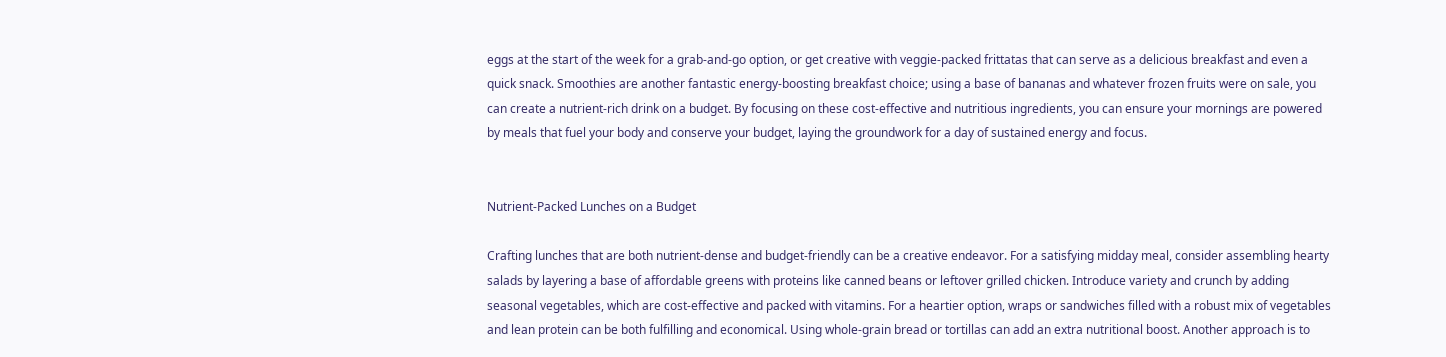eggs at the start of the week for a grab-and-go option, or get creative with veggie-packed frittatas that can serve as a delicious breakfast and even a quick snack. Smoothies are another fantastic energy-boosting breakfast choice; using a base of bananas and whatever frozen fruits were on sale, you can create a nutrient-rich drink on a budget. By focusing on these cost-effective and nutritious ingredients, you can ensure your mornings are powered by meals that fuel your body and conserve your budget, laying the groundwork for a day of sustained energy and focus.


Nutrient-Packed Lunches on a Budget

Crafting lunches that are both nutrient-dense and budget-friendly can be a creative endeavor. For a satisfying midday meal, consider assembling hearty salads by layering a base of affordable greens with proteins like canned beans or leftover grilled chicken. Introduce variety and crunch by adding seasonal vegetables, which are cost-effective and packed with vitamins. For a heartier option, wraps or sandwiches filled with a robust mix of vegetables and lean protein can be both fulfilling and economical. Using whole-grain bread or tortillas can add an extra nutritional boost. Another approach is to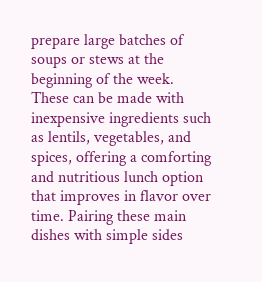prepare large batches of soups or stews at the beginning of the week. These can be made with inexpensive ingredients such as lentils, vegetables, and spices, offering a comforting and nutritious lunch option that improves in flavor over time. Pairing these main dishes with simple sides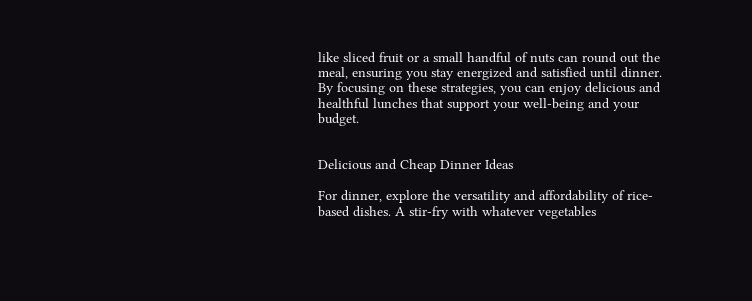like sliced fruit or a small handful of nuts can round out the meal, ensuring you stay energized and satisfied until dinner. By focusing on these strategies, you can enjoy delicious and healthful lunches that support your well-being and your budget.


Delicious and Cheap Dinner Ideas

For dinner, explore the versatility and affordability of rice-based dishes. A stir-fry with whatever vegetables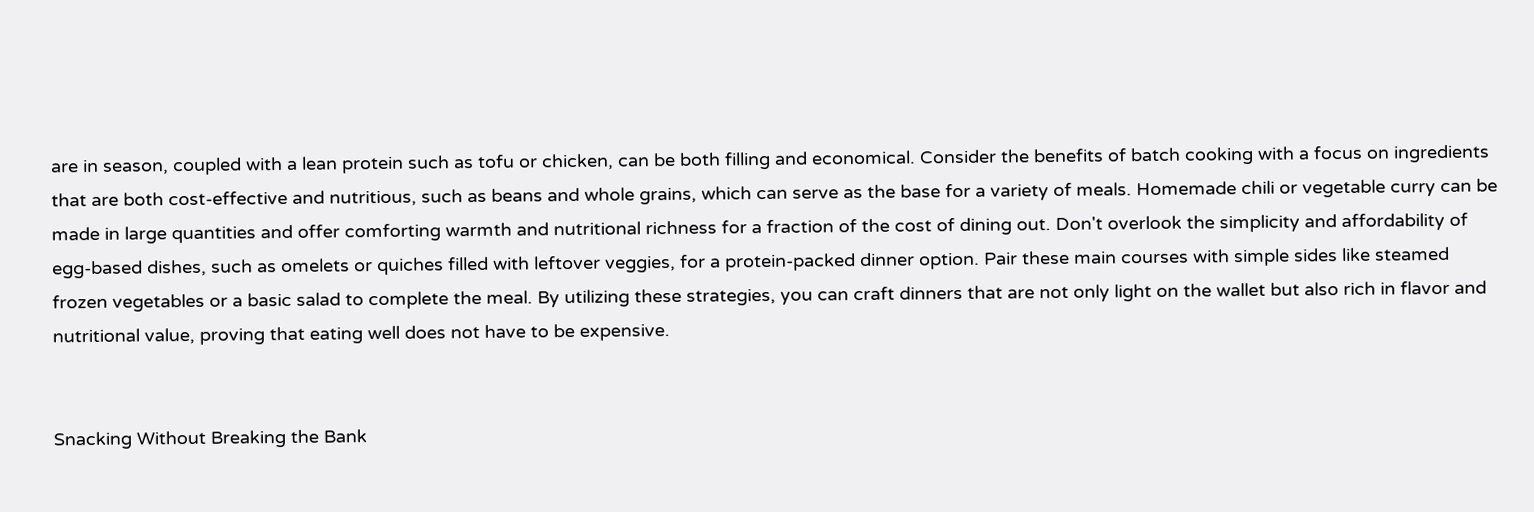are in season, coupled with a lean protein such as tofu or chicken, can be both filling and economical. Consider the benefits of batch cooking with a focus on ingredients that are both cost-effective and nutritious, such as beans and whole grains, which can serve as the base for a variety of meals. Homemade chili or vegetable curry can be made in large quantities and offer comforting warmth and nutritional richness for a fraction of the cost of dining out. Don't overlook the simplicity and affordability of egg-based dishes, such as omelets or quiches filled with leftover veggies, for a protein-packed dinner option. Pair these main courses with simple sides like steamed frozen vegetables or a basic salad to complete the meal. By utilizing these strategies, you can craft dinners that are not only light on the wallet but also rich in flavor and nutritional value, proving that eating well does not have to be expensive.


Snacking Without Breaking the Bank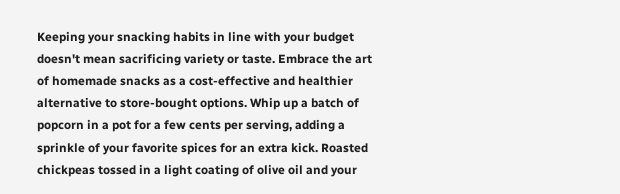Keeping your snacking habits in line with your budget doesn't mean sacrificing variety or taste. Embrace the art of homemade snacks as a cost-effective and healthier alternative to store-bought options. Whip up a batch of popcorn in a pot for a few cents per serving, adding a sprinkle of your favorite spices for an extra kick. Roasted chickpeas tossed in a light coating of olive oil and your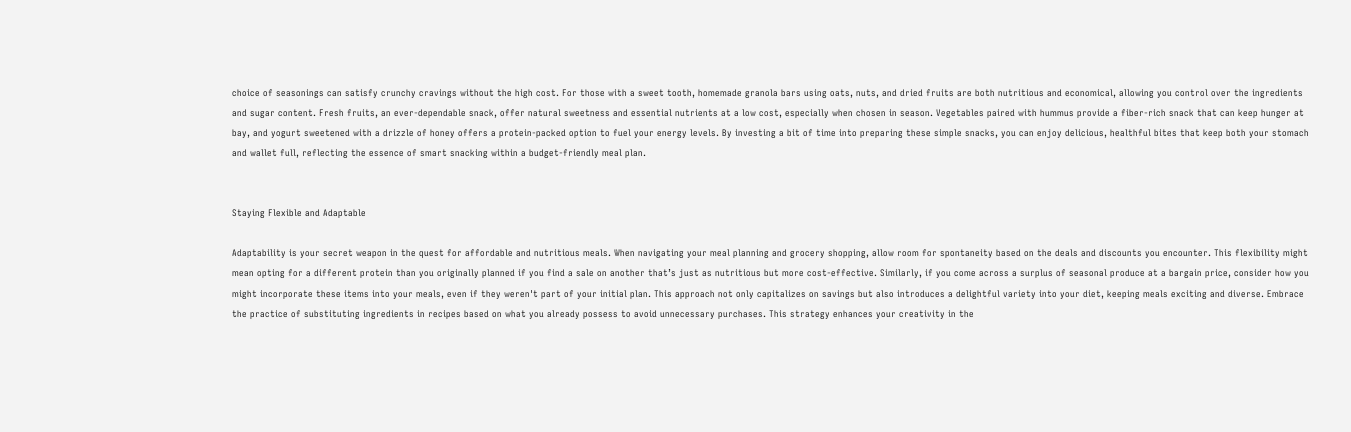choice of seasonings can satisfy crunchy cravings without the high cost. For those with a sweet tooth, homemade granola bars using oats, nuts, and dried fruits are both nutritious and economical, allowing you control over the ingredients and sugar content. Fresh fruits, an ever-dependable snack, offer natural sweetness and essential nutrients at a low cost, especially when chosen in season. Vegetables paired with hummus provide a fiber-rich snack that can keep hunger at bay, and yogurt sweetened with a drizzle of honey offers a protein-packed option to fuel your energy levels. By investing a bit of time into preparing these simple snacks, you can enjoy delicious, healthful bites that keep both your stomach and wallet full, reflecting the essence of smart snacking within a budget-friendly meal plan.


Staying Flexible and Adaptable

Adaptability is your secret weapon in the quest for affordable and nutritious meals. When navigating your meal planning and grocery shopping, allow room for spontaneity based on the deals and discounts you encounter. This flexibility might mean opting for a different protein than you originally planned if you find a sale on another that’s just as nutritious but more cost-effective. Similarly, if you come across a surplus of seasonal produce at a bargain price, consider how you might incorporate these items into your meals, even if they weren't part of your initial plan. This approach not only capitalizes on savings but also introduces a delightful variety into your diet, keeping meals exciting and diverse. Embrace the practice of substituting ingredients in recipes based on what you already possess to avoid unnecessary purchases. This strategy enhances your creativity in the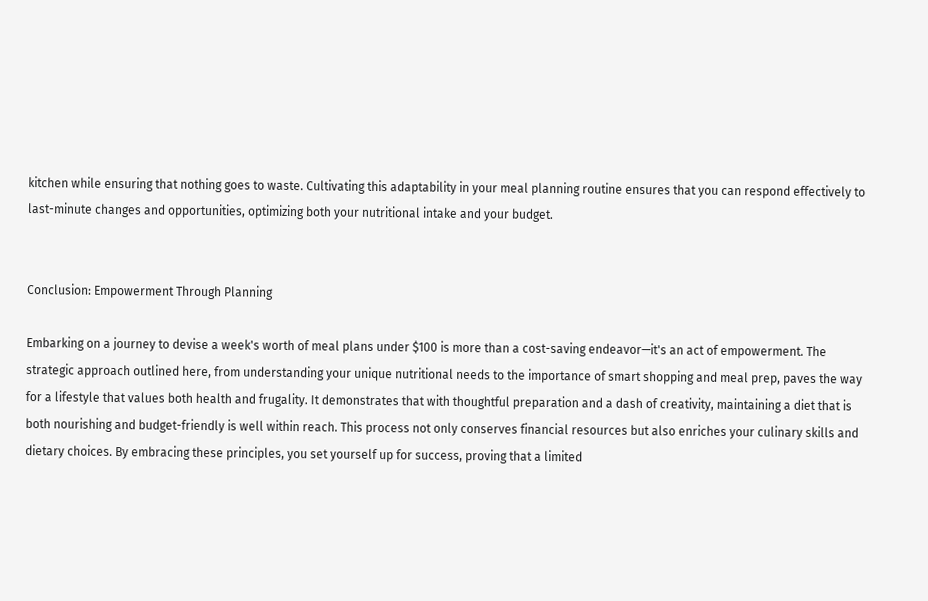kitchen while ensuring that nothing goes to waste. Cultivating this adaptability in your meal planning routine ensures that you can respond effectively to last-minute changes and opportunities, optimizing both your nutritional intake and your budget.


Conclusion: Empowerment Through Planning

Embarking on a journey to devise a week's worth of meal plans under $100 is more than a cost-saving endeavor—it's an act of empowerment. The strategic approach outlined here, from understanding your unique nutritional needs to the importance of smart shopping and meal prep, paves the way for a lifestyle that values both health and frugality. It demonstrates that with thoughtful preparation and a dash of creativity, maintaining a diet that is both nourishing and budget-friendly is well within reach. This process not only conserves financial resources but also enriches your culinary skills and dietary choices. By embracing these principles, you set yourself up for success, proving that a limited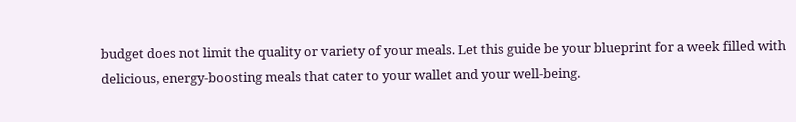budget does not limit the quality or variety of your meals. Let this guide be your blueprint for a week filled with delicious, energy-boosting meals that cater to your wallet and your well-being.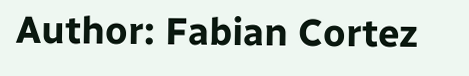Author: Fabian Cortez